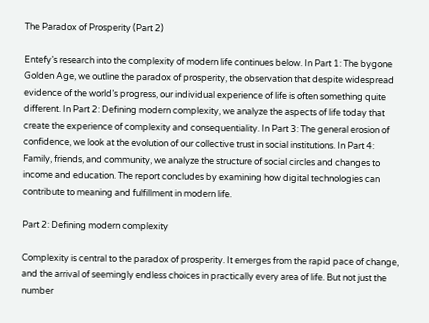The Paradox of Prosperity (Part 2)

Entefy’s research into the complexity of modern life continues below. In Part 1: The bygone Golden Age, we outline the paradox of prosperity, the observation that despite widespread evidence of the world’s progress, our individual experience of life is often something quite different. In Part 2: Defining modern complexity, we analyze the aspects of life today that create the experience of complexity and consequentiality. In Part 3: The general erosion of confidence, we look at the evolution of our collective trust in social institutions. In Part 4: Family, friends, and community, we analyze the structure of social circles and changes to income and education. The report concludes by examining how digital technologies can contribute to meaning and fulfillment in modern life.

Part 2: Defining modern complexity

Complexity is central to the paradox of prosperity. It emerges from the rapid pace of change, and the arrival of seemingly endless choices in practically every area of life. But not just the number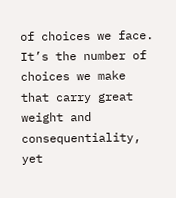of choices we face. It’s the number of choices we make that carry great weight and consequentiality, yet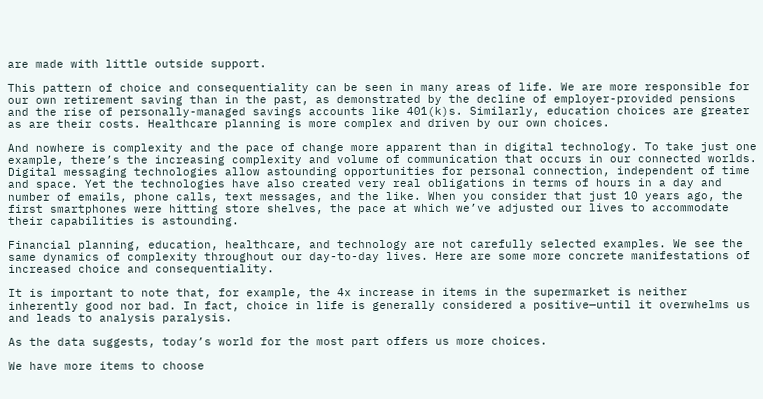are made with little outside support.

This pattern of choice and consequentiality can be seen in many areas of life. We are more responsible for our own retirement saving than in the past, as demonstrated by the decline of employer-provided pensions and the rise of personally-managed savings accounts like 401(k)s. Similarly, education choices are greater as are their costs. Healthcare planning is more complex and driven by our own choices.

And nowhere is complexity and the pace of change more apparent than in digital technology. To take just one example, there’s the increasing complexity and volume of communication that occurs in our connected worlds. Digital messaging technologies allow astounding opportunities for personal connection, independent of time and space. Yet the technologies have also created very real obligations in terms of hours in a day and number of emails, phone calls, text messages, and the like. When you consider that just 10 years ago, the first smartphones were hitting store shelves, the pace at which we’ve adjusted our lives to accommodate their capabilities is astounding.

Financial planning, education, healthcare, and technology are not carefully selected examples. We see the same dynamics of complexity throughout our day-to-day lives. Here are some more concrete manifestations of increased choice and consequentiality.

It is important to note that, for example, the 4x increase in items in the supermarket is neither inherently good nor bad. In fact, choice in life is generally considered a positive—until it overwhelms us and leads to analysis paralysis.

As the data suggests, today’s world for the most part offers us more choices.

We have more items to choose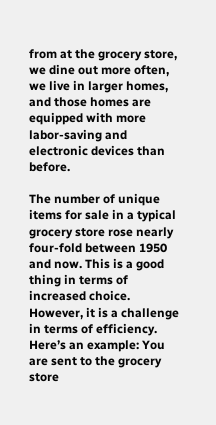from at the grocery store, we dine out more often, we live in larger homes, and those homes are equipped with more labor-saving and electronic devices than before.

The number of unique items for sale in a typical grocery store rose nearly four-fold between 1950 and now. This is a good thing in terms of increased choice. However, it is a challenge in terms of efficiency. Here’s an example: You are sent to the grocery store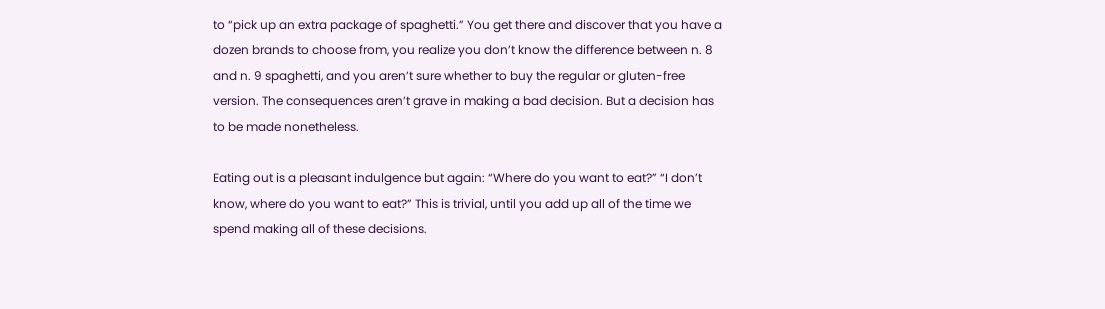to “pick up an extra package of spaghetti.” You get there and discover that you have a dozen brands to choose from, you realize you don’t know the difference between n. 8 and n. 9 spaghetti, and you aren’t sure whether to buy the regular or gluten-free version. The consequences aren’t grave in making a bad decision. But a decision has to be made nonetheless.

Eating out is a pleasant indulgence but again: “Where do you want to eat?” “I don’t know, where do you want to eat?” This is trivial, until you add up all of the time we spend making all of these decisions.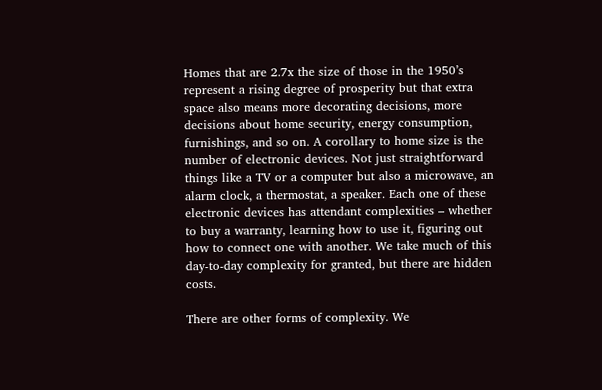Homes that are 2.7x the size of those in the 1950’s represent a rising degree of prosperity but that extra space also means more decorating decisions, more decisions about home security, energy consumption, furnishings, and so on. A corollary to home size is the number of electronic devices. Not just straightforward things like a TV or a computer but also a microwave, an alarm clock, a thermostat, a speaker. Each one of these electronic devices has attendant complexities – whether to buy a warranty, learning how to use it, figuring out how to connect one with another. We take much of this day-to-day complexity for granted, but there are hidden costs.

There are other forms of complexity. We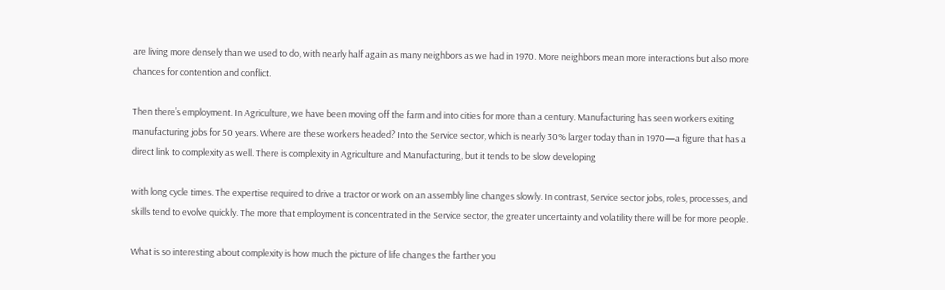are living more densely than we used to do, with nearly half again as many neighbors as we had in 1970. More neighbors mean more interactions but also more chances for contention and conflict.

Then there’s employment. In Agriculture, we have been moving off the farm and into cities for more than a century. Manufacturing has seen workers exiting manufacturing jobs for 50 years. Where are these workers headed? Into the Service sector, which is nearly 30% larger today than in 1970—a figure that has a direct link to complexity as well. There is complexity in Agriculture and Manufacturing, but it tends to be slow developing

with long cycle times. The expertise required to drive a tractor or work on an assembly line changes slowly. In contrast, Service sector jobs, roles, processes, and skills tend to evolve quickly. The more that employment is concentrated in the Service sector, the greater uncertainty and volatility there will be for more people.

What is so interesting about complexity is how much the picture of life changes the farther you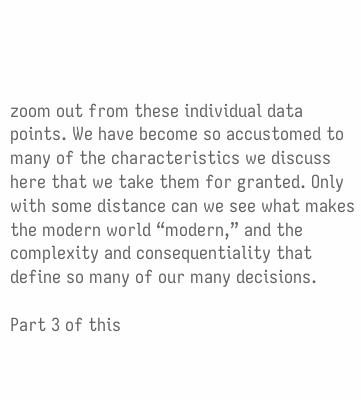zoom out from these individual data points. We have become so accustomed to many of the characteristics we discuss here that we take them for granted. Only with some distance can we see what makes the modern world “modern,” and the complexity and consequentiality that define so many of our many decisions.

Part 3 of this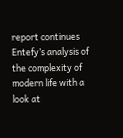report continues Entefy’s analysis of the complexity of modern life with a look at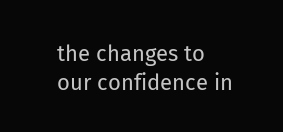the changes to our confidence in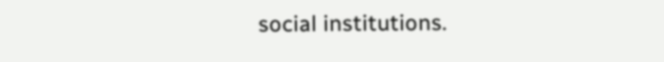social institutions.